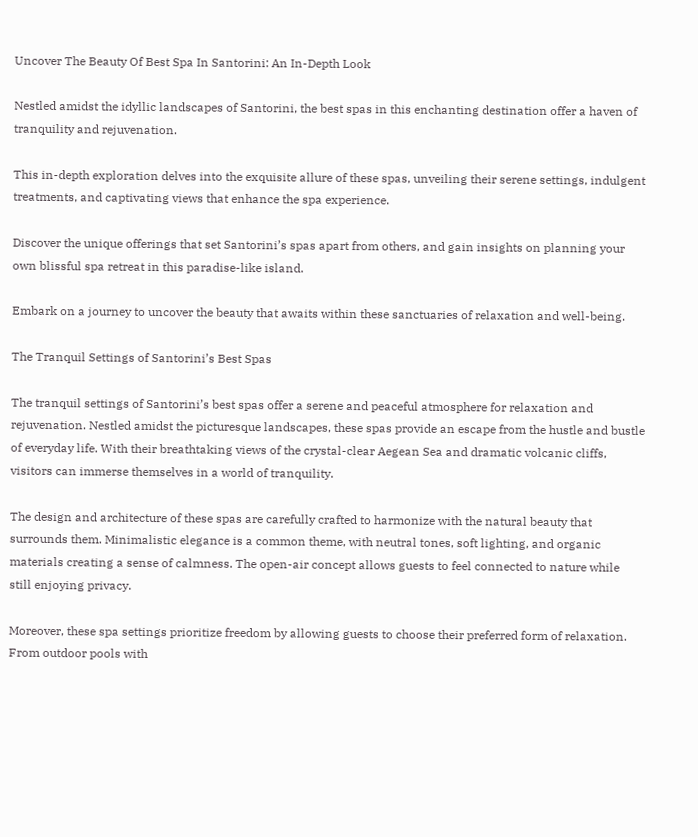Uncover The Beauty Of Best Spa In Santorini: An In-Depth Look

Nestled amidst the idyllic landscapes of Santorini, the best spas in this enchanting destination offer a haven of tranquility and rejuvenation.

This in-depth exploration delves into the exquisite allure of these spas, unveiling their serene settings, indulgent treatments, and captivating views that enhance the spa experience.

Discover the unique offerings that set Santorini’s spas apart from others, and gain insights on planning your own blissful spa retreat in this paradise-like island.

Embark on a journey to uncover the beauty that awaits within these sanctuaries of relaxation and well-being.

The Tranquil Settings of Santorini’s Best Spas

The tranquil settings of Santorini’s best spas offer a serene and peaceful atmosphere for relaxation and rejuvenation. Nestled amidst the picturesque landscapes, these spas provide an escape from the hustle and bustle of everyday life. With their breathtaking views of the crystal-clear Aegean Sea and dramatic volcanic cliffs, visitors can immerse themselves in a world of tranquility.

The design and architecture of these spas are carefully crafted to harmonize with the natural beauty that surrounds them. Minimalistic elegance is a common theme, with neutral tones, soft lighting, and organic materials creating a sense of calmness. The open-air concept allows guests to feel connected to nature while still enjoying privacy.

Moreover, these spa settings prioritize freedom by allowing guests to choose their preferred form of relaxation. From outdoor pools with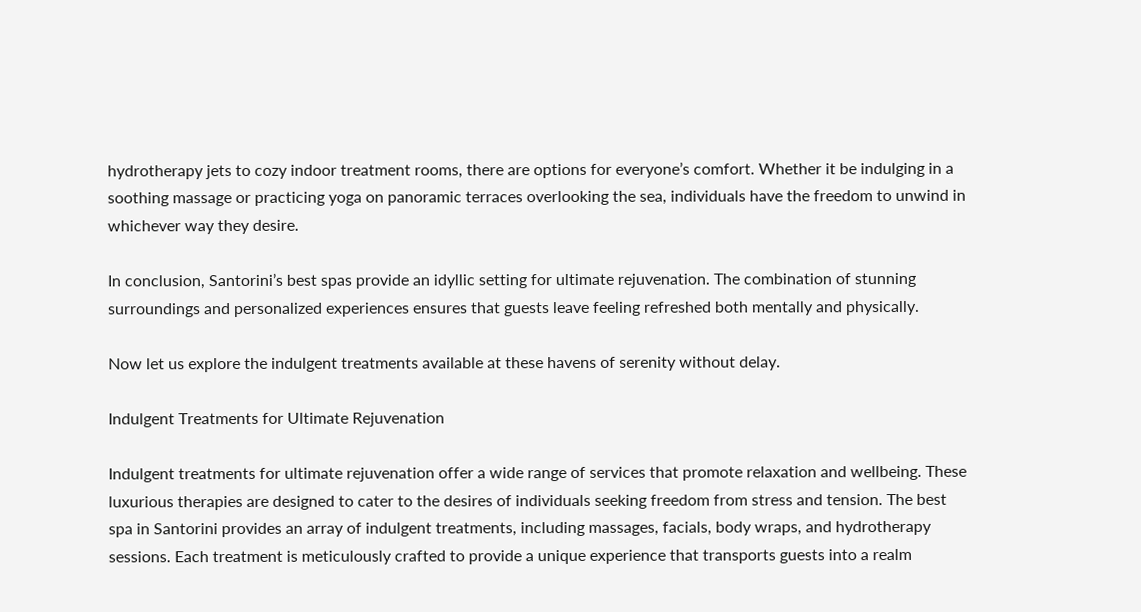hydrotherapy jets to cozy indoor treatment rooms, there are options for everyone’s comfort. Whether it be indulging in a soothing massage or practicing yoga on panoramic terraces overlooking the sea, individuals have the freedom to unwind in whichever way they desire.

In conclusion, Santorini’s best spas provide an idyllic setting for ultimate rejuvenation. The combination of stunning surroundings and personalized experiences ensures that guests leave feeling refreshed both mentally and physically.

Now let us explore the indulgent treatments available at these havens of serenity without delay.

Indulgent Treatments for Ultimate Rejuvenation

Indulgent treatments for ultimate rejuvenation offer a wide range of services that promote relaxation and wellbeing. These luxurious therapies are designed to cater to the desires of individuals seeking freedom from stress and tension. The best spa in Santorini provides an array of indulgent treatments, including massages, facials, body wraps, and hydrotherapy sessions. Each treatment is meticulously crafted to provide a unique experience that transports guests into a realm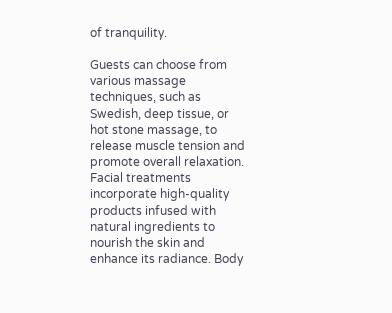of tranquility.

Guests can choose from various massage techniques, such as Swedish, deep tissue, or hot stone massage, to release muscle tension and promote overall relaxation. Facial treatments incorporate high-quality products infused with natural ingredients to nourish the skin and enhance its radiance. Body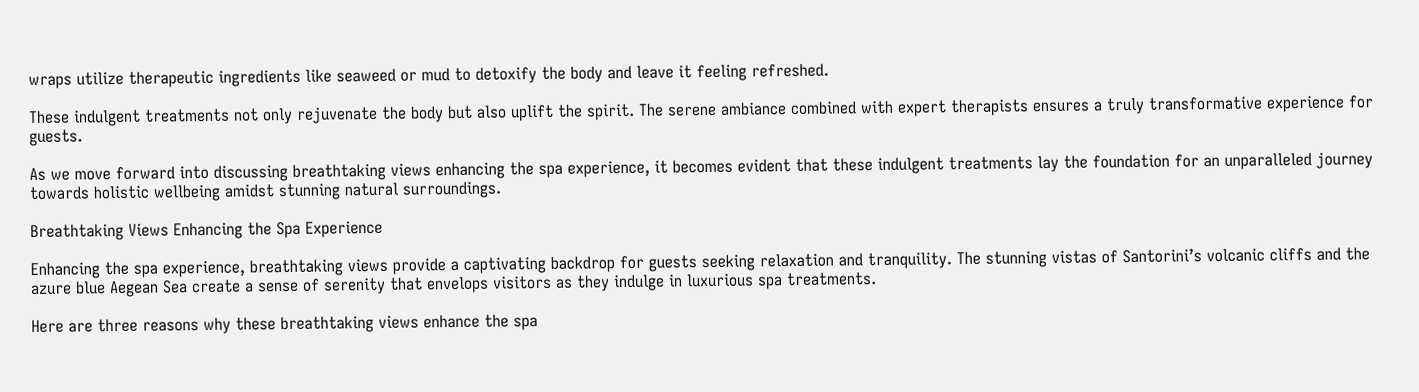wraps utilize therapeutic ingredients like seaweed or mud to detoxify the body and leave it feeling refreshed.

These indulgent treatments not only rejuvenate the body but also uplift the spirit. The serene ambiance combined with expert therapists ensures a truly transformative experience for guests.

As we move forward into discussing breathtaking views enhancing the spa experience, it becomes evident that these indulgent treatments lay the foundation for an unparalleled journey towards holistic wellbeing amidst stunning natural surroundings.

Breathtaking Views Enhancing the Spa Experience

Enhancing the spa experience, breathtaking views provide a captivating backdrop for guests seeking relaxation and tranquility. The stunning vistas of Santorini’s volcanic cliffs and the azure blue Aegean Sea create a sense of serenity that envelops visitors as they indulge in luxurious spa treatments.

Here are three reasons why these breathtaking views enhance the spa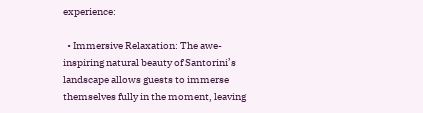experience:

  • Immersive Relaxation: The awe-inspiring natural beauty of Santorini’s landscape allows guests to immerse themselves fully in the moment, leaving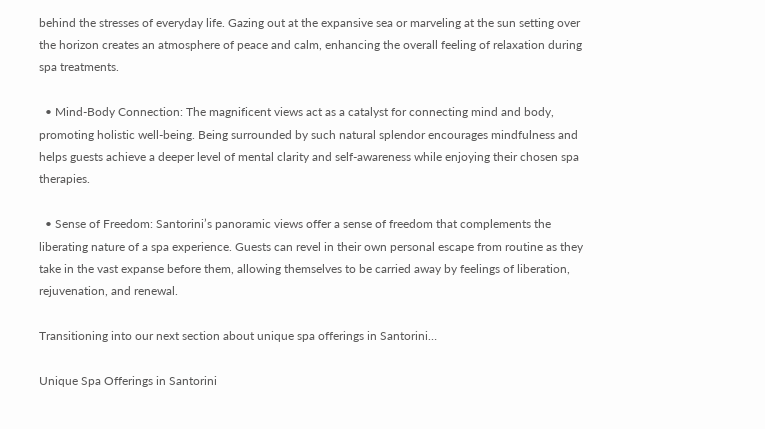behind the stresses of everyday life. Gazing out at the expansive sea or marveling at the sun setting over the horizon creates an atmosphere of peace and calm, enhancing the overall feeling of relaxation during spa treatments.

  • Mind-Body Connection: The magnificent views act as a catalyst for connecting mind and body, promoting holistic well-being. Being surrounded by such natural splendor encourages mindfulness and helps guests achieve a deeper level of mental clarity and self-awareness while enjoying their chosen spa therapies.

  • Sense of Freedom: Santorini’s panoramic views offer a sense of freedom that complements the liberating nature of a spa experience. Guests can revel in their own personal escape from routine as they take in the vast expanse before them, allowing themselves to be carried away by feelings of liberation, rejuvenation, and renewal.

Transitioning into our next section about unique spa offerings in Santorini…

Unique Spa Offerings in Santorini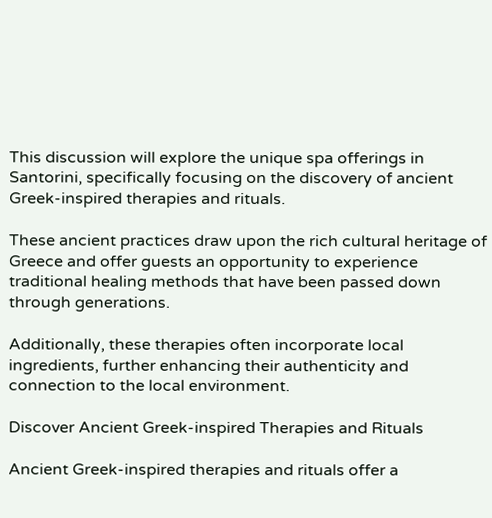This discussion will explore the unique spa offerings in Santorini, specifically focusing on the discovery of ancient Greek-inspired therapies and rituals.

These ancient practices draw upon the rich cultural heritage of Greece and offer guests an opportunity to experience traditional healing methods that have been passed down through generations.

Additionally, these therapies often incorporate local ingredients, further enhancing their authenticity and connection to the local environment.

Discover Ancient Greek-inspired Therapies and Rituals

Ancient Greek-inspired therapies and rituals offer a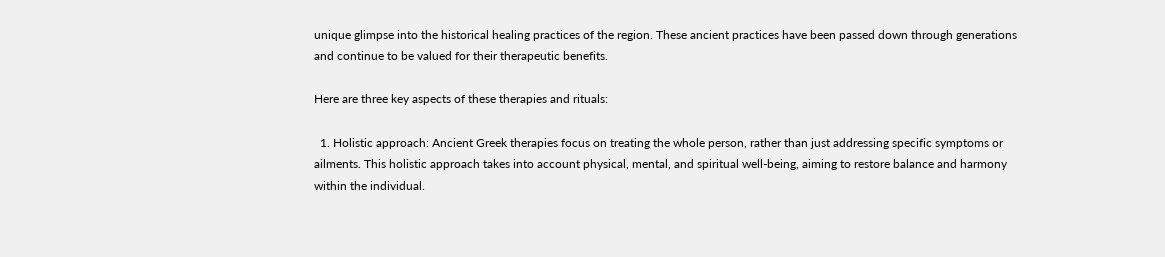unique glimpse into the historical healing practices of the region. These ancient practices have been passed down through generations and continue to be valued for their therapeutic benefits.

Here are three key aspects of these therapies and rituals:

  1. Holistic approach: Ancient Greek therapies focus on treating the whole person, rather than just addressing specific symptoms or ailments. This holistic approach takes into account physical, mental, and spiritual well-being, aiming to restore balance and harmony within the individual.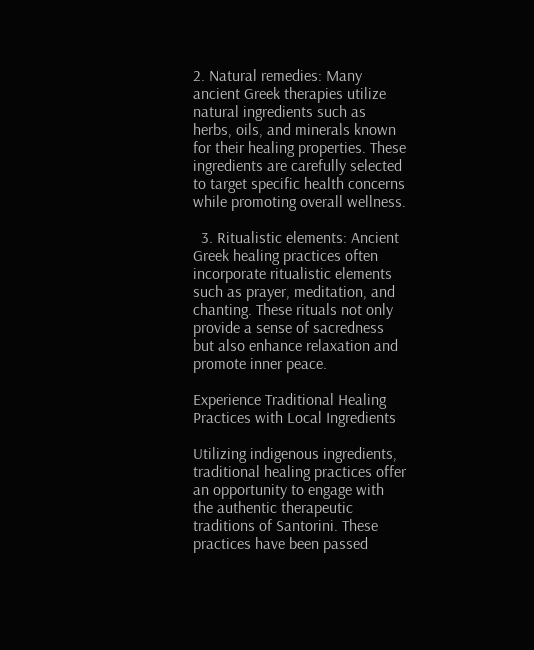2. Natural remedies: Many ancient Greek therapies utilize natural ingredients such as herbs, oils, and minerals known for their healing properties. These ingredients are carefully selected to target specific health concerns while promoting overall wellness.

  3. Ritualistic elements: Ancient Greek healing practices often incorporate ritualistic elements such as prayer, meditation, and chanting. These rituals not only provide a sense of sacredness but also enhance relaxation and promote inner peace.

Experience Traditional Healing Practices with Local Ingredients

Utilizing indigenous ingredients, traditional healing practices offer an opportunity to engage with the authentic therapeutic traditions of Santorini. These practices have been passed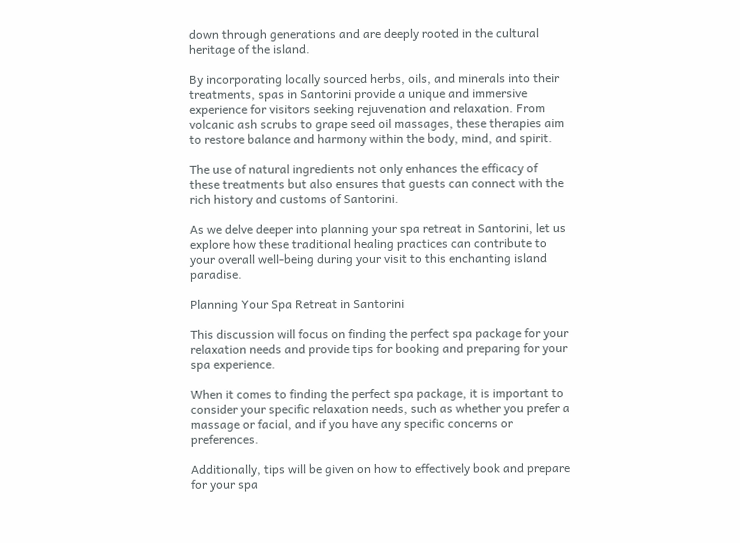down through generations and are deeply rooted in the cultural heritage of the island.

By incorporating locally sourced herbs, oils, and minerals into their treatments, spas in Santorini provide a unique and immersive experience for visitors seeking rejuvenation and relaxation. From volcanic ash scrubs to grape seed oil massages, these therapies aim to restore balance and harmony within the body, mind, and spirit.

The use of natural ingredients not only enhances the efficacy of these treatments but also ensures that guests can connect with the rich history and customs of Santorini.

As we delve deeper into planning your spa retreat in Santorini, let us explore how these traditional healing practices can contribute to your overall well-being during your visit to this enchanting island paradise.

Planning Your Spa Retreat in Santorini

This discussion will focus on finding the perfect spa package for your relaxation needs and provide tips for booking and preparing for your spa experience.

When it comes to finding the perfect spa package, it is important to consider your specific relaxation needs, such as whether you prefer a massage or facial, and if you have any specific concerns or preferences.

Additionally, tips will be given on how to effectively book and prepare for your spa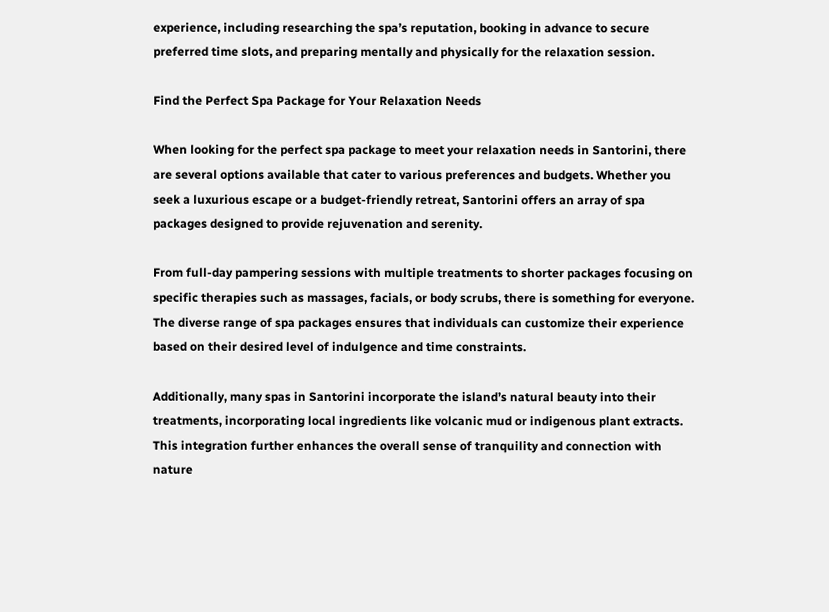experience, including researching the spa’s reputation, booking in advance to secure preferred time slots, and preparing mentally and physically for the relaxation session.

Find the Perfect Spa Package for Your Relaxation Needs

When looking for the perfect spa package to meet your relaxation needs in Santorini, there are several options available that cater to various preferences and budgets. Whether you seek a luxurious escape or a budget-friendly retreat, Santorini offers an array of spa packages designed to provide rejuvenation and serenity.

From full-day pampering sessions with multiple treatments to shorter packages focusing on specific therapies such as massages, facials, or body scrubs, there is something for everyone. The diverse range of spa packages ensures that individuals can customize their experience based on their desired level of indulgence and time constraints.

Additionally, many spas in Santorini incorporate the island’s natural beauty into their treatments, incorporating local ingredients like volcanic mud or indigenous plant extracts. This integration further enhances the overall sense of tranquility and connection with nature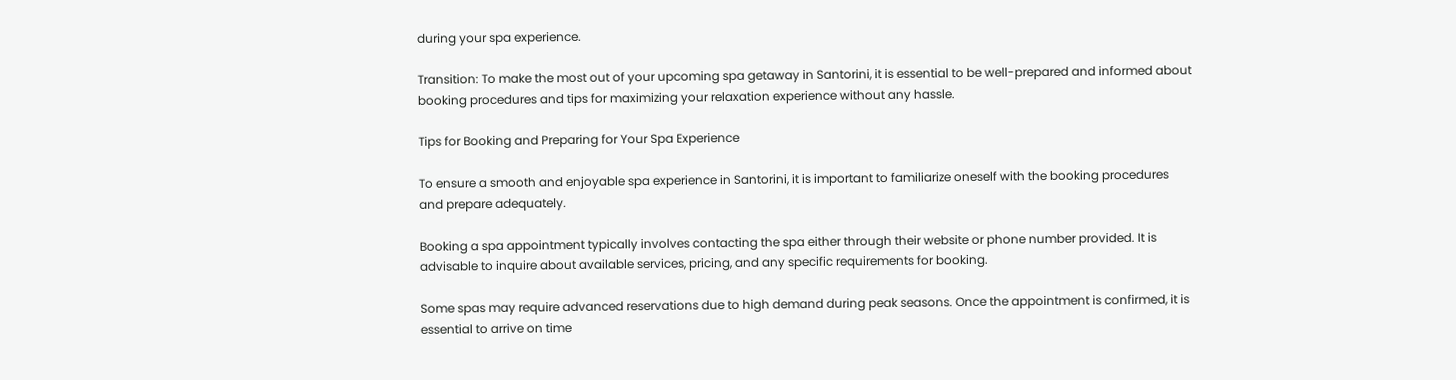during your spa experience.

Transition: To make the most out of your upcoming spa getaway in Santorini, it is essential to be well-prepared and informed about booking procedures and tips for maximizing your relaxation experience without any hassle.

Tips for Booking and Preparing for Your Spa Experience

To ensure a smooth and enjoyable spa experience in Santorini, it is important to familiarize oneself with the booking procedures and prepare adequately.

Booking a spa appointment typically involves contacting the spa either through their website or phone number provided. It is advisable to inquire about available services, pricing, and any specific requirements for booking.

Some spas may require advanced reservations due to high demand during peak seasons. Once the appointment is confirmed, it is essential to arrive on time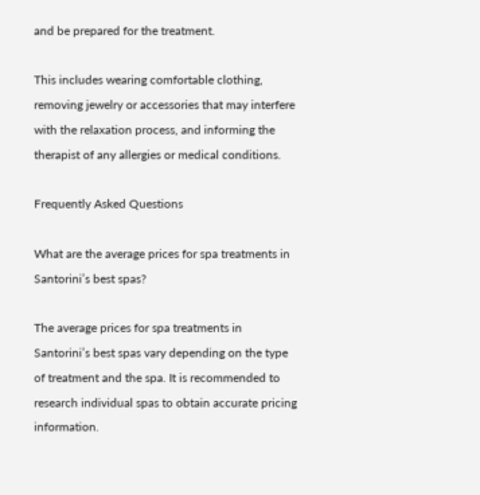and be prepared for the treatment.

This includes wearing comfortable clothing, removing jewelry or accessories that may interfere with the relaxation process, and informing the therapist of any allergies or medical conditions.

Frequently Asked Questions

What are the average prices for spa treatments in Santorini’s best spas?

The average prices for spa treatments in Santorini’s best spas vary depending on the type of treatment and the spa. It is recommended to research individual spas to obtain accurate pricing information.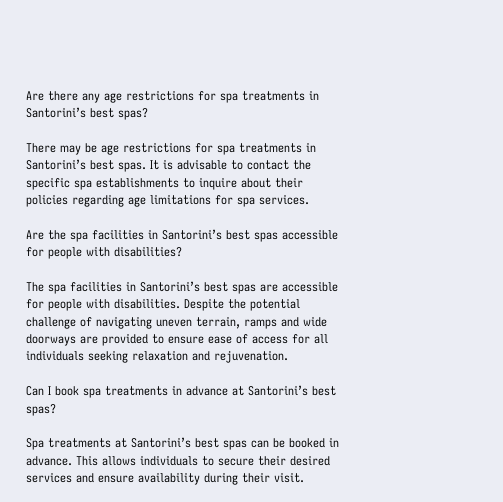Are there any age restrictions for spa treatments in Santorini’s best spas?

There may be age restrictions for spa treatments in Santorini’s best spas. It is advisable to contact the specific spa establishments to inquire about their policies regarding age limitations for spa services.

Are the spa facilities in Santorini’s best spas accessible for people with disabilities?

The spa facilities in Santorini’s best spas are accessible for people with disabilities. Despite the potential challenge of navigating uneven terrain, ramps and wide doorways are provided to ensure ease of access for all individuals seeking relaxation and rejuvenation.

Can I book spa treatments in advance at Santorini’s best spas?

Spa treatments at Santorini’s best spas can be booked in advance. This allows individuals to secure their desired services and ensure availability during their visit.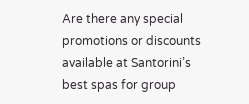Are there any special promotions or discounts available at Santorini’s best spas for group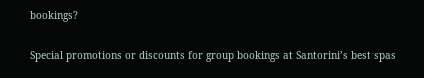bookings?

Special promotions or discounts for group bookings at Santorini’s best spas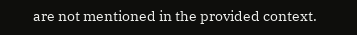are not mentioned in the provided context.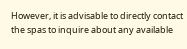However, it is advisable to directly contact the spas to inquire about any available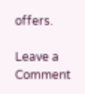offers.

Leave a Comment